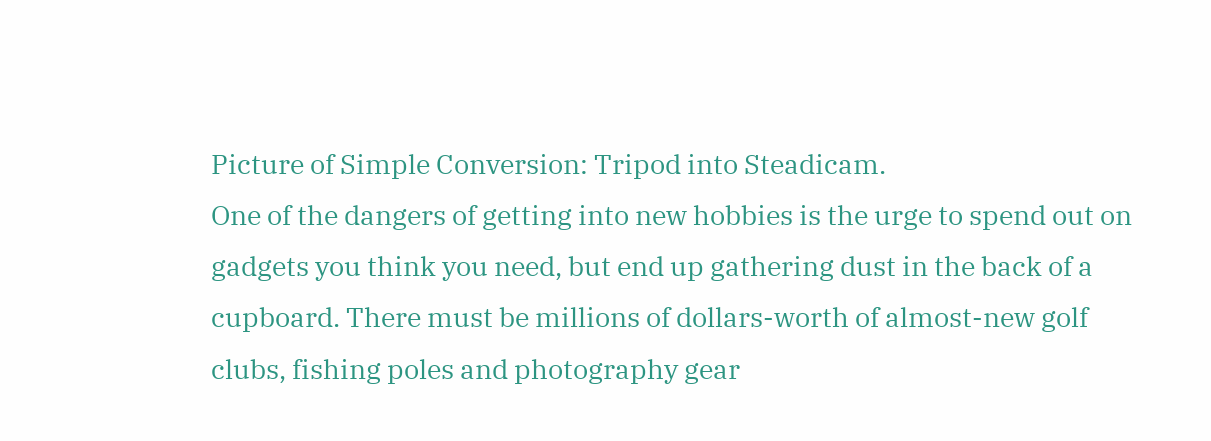Picture of Simple Conversion: Tripod into Steadicam.
One of the dangers of getting into new hobbies is the urge to spend out on gadgets you think you need, but end up gathering dust in the back of a cupboard. There must be millions of dollars-worth of almost-new golf clubs, fishing poles and photography gear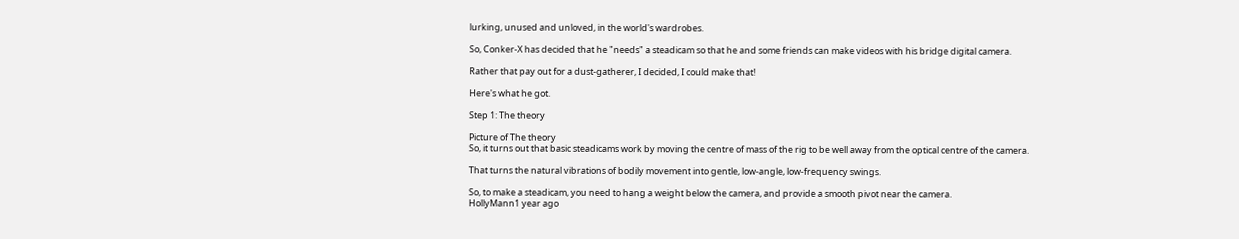lurking, unused and unloved, in the world's wardrobes.

So, Conker-X has decided that he "needs" a steadicam so that he and some friends can make videos with his bridge digital camera.

Rather that pay out for a dust-gatherer, I decided, I could make that!

Here's what he got.

Step 1: The theory

Picture of The theory
So, it turns out that basic steadicams work by moving the centre of mass of the rig to be well away from the optical centre of the camera.

That turns the natural vibrations of bodily movement into gentle, low-angle, low-frequency swings.

So, to make a steadicam, you need to hang a weight below the camera, and provide a smooth pivot near the camera.
HollyMann1 year ago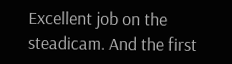Excellent job on the steadicam. And the first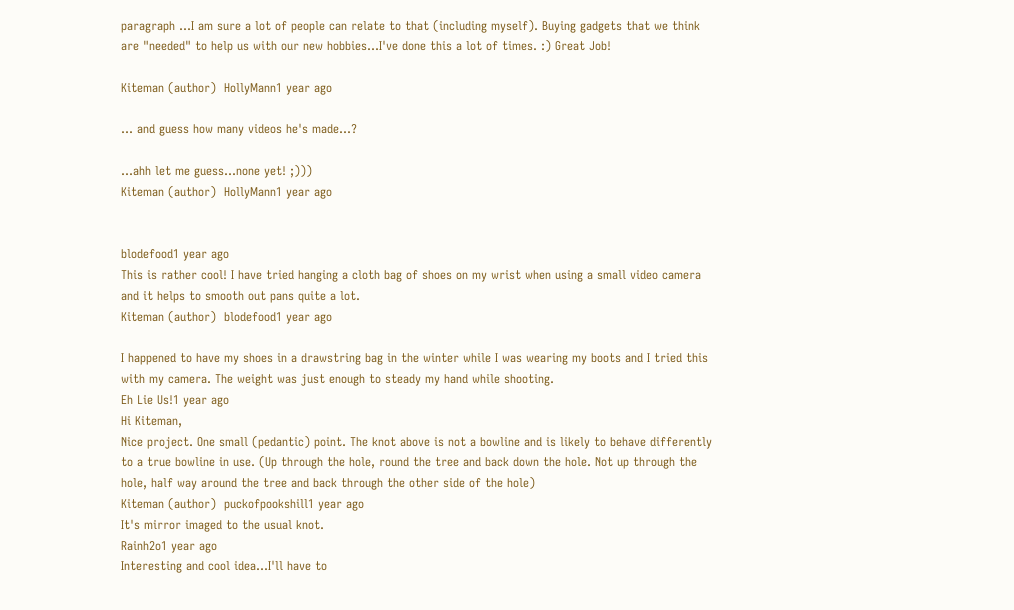paragraph ...I am sure a lot of people can relate to that (including myself). Buying gadgets that we think are "needed" to help us with our new hobbies...I've done this a lot of times. :) Great Job!

Kiteman (author)  HollyMann1 year ago

... and guess how many videos he's made...?

...ahh let me guess...none yet! ;)))
Kiteman (author)  HollyMann1 year ago


blodefood1 year ago
This is rather cool! I have tried hanging a cloth bag of shoes on my wrist when using a small video camera and it helps to smooth out pans quite a lot.
Kiteman (author)  blodefood1 year ago

I happened to have my shoes in a drawstring bag in the winter while I was wearing my boots and I tried this with my camera. The weight was just enough to steady my hand while shooting.
Eh Lie Us!1 year ago
Hi Kiteman,
Nice project. One small (pedantic) point. The knot above is not a bowline and is likely to behave differently to a true bowline in use. (Up through the hole, round the tree and back down the hole. Not up through the hole, half way around the tree and back through the other side of the hole)
Kiteman (author)  puckofpookshill1 year ago
It's mirror imaged to the usual knot.
Rainh2o1 year ago
Interesting and cool idea...I'll have to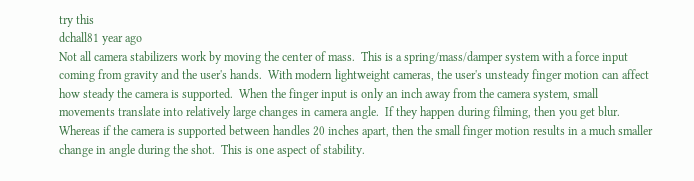try this
dchall81 year ago
Not all camera stabilizers work by moving the center of mass.  This is a spring/mass/damper system with a force input coming from gravity and the user's hands.  With modern lightweight cameras, the user's unsteady finger motion can affect how steady the camera is supported.  When the finger input is only an inch away from the camera system, small movements translate into relatively large changes in camera angle.  If they happen during filming, then you get blur.  Whereas if the camera is supported between handles 20 inches apart, then the small finger motion results in a much smaller change in angle during the shot.  This is one aspect of stability.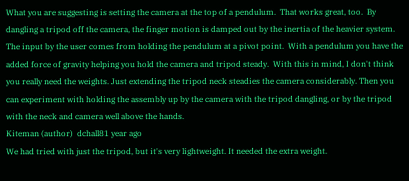What you are suggesting is setting the camera at the top of a pendulum.  That works great, too.  By dangling a tripod off the camera, the finger motion is damped out by the inertia of the heavier system.  The input by the user comes from holding the pendulum at a pivot point.  With a pendulum you have the added force of gravity helping you hold the camera and tripod steady.  With this in mind, I don't think you really need the weights. Just extending the tripod neck steadies the camera considerably. Then you can experiment with holding the assembly up by the camera with the tripod dangling, or by the tripod with the neck and camera well above the hands.
Kiteman (author)  dchall81 year ago
We had tried with just the tripod, but it's very lightweight. It needed the extra weight.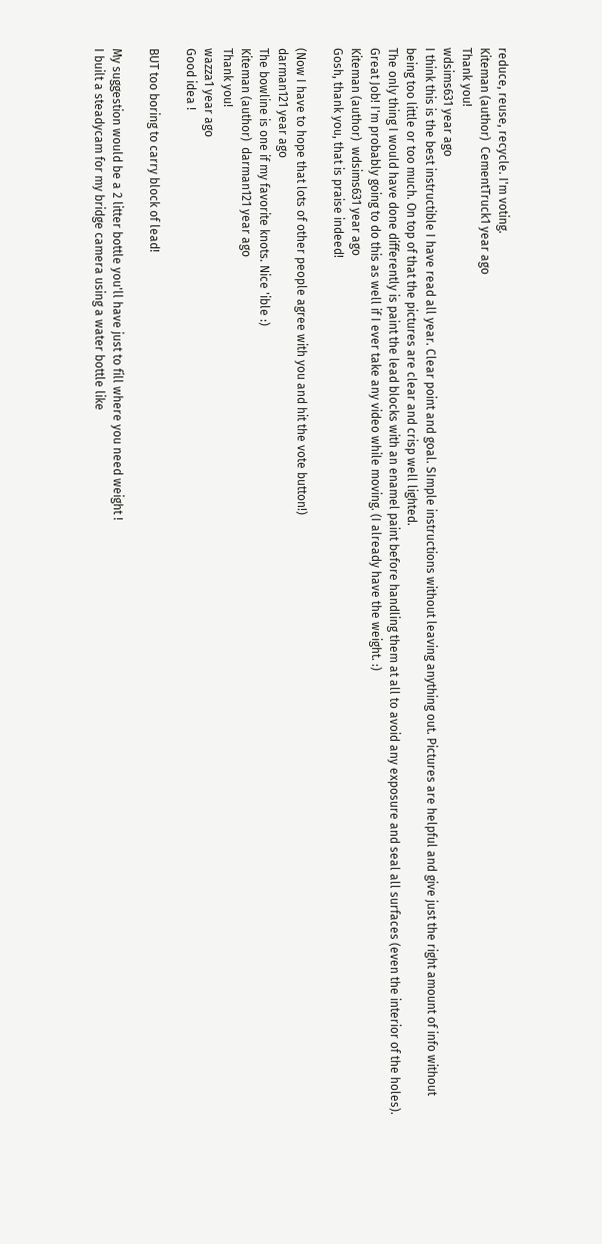reduce, reuse, recycle. I'm voting.
Kiteman (author)  CementTruck1 year ago
Thank you!
wdsims631 year ago
I think this is the best instructible I have read all year. Clear point and goal. SImple instructions without leaving anything out. Pictures are helpful and give just the right amount of info without being too little or too much. On top of that the pictures are clear and crisp well lighted.
The only thing I would have done differently is paint the lead blocks with an enamel paint before handling them at all to avoid any exposure and seal all surfaces (even the interior of the holes).
Great Job! I'm probably going to do this as well if I ever take any video while moving. (I already have the weight. :)
Kiteman (author)  wdsims631 year ago
Gosh, thank you, that is praise indeed!

(Now I have to hope that lots of other people agree with you and hit the vote button!)
darman121 year ago
The bowline is one if my favorite knots. Nice 'ible :)
Kiteman (author)  darman121 year ago
Thank you!
wazza1 year ago
Good idea !

BUT too boring to carry block of lead!

My suggestion would be a 2 litter bottle you'll have just to fill where you need weight !
I built a steadycam for my bridge camera using a water bottle like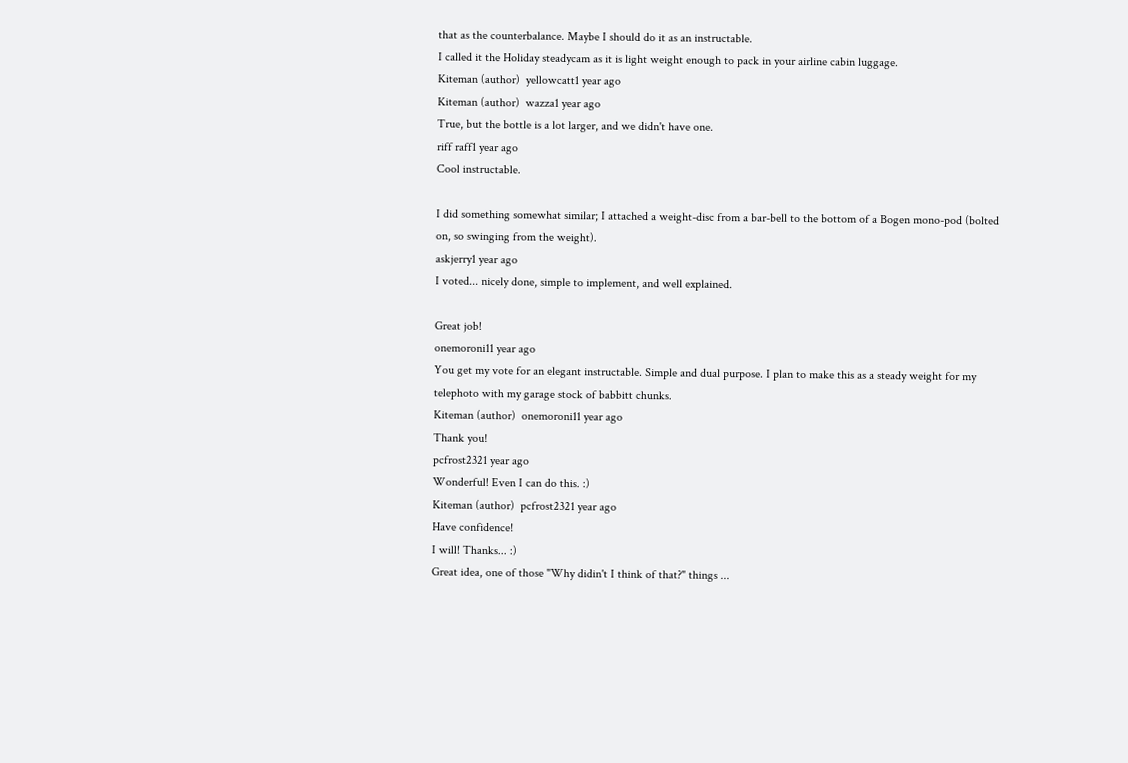that as the counterbalance. Maybe I should do it as an instructable.
I called it the Holiday steadycam as it is light weight enough to pack in your airline cabin luggage.
Kiteman (author)  yellowcatt1 year ago
Kiteman (author)  wazza1 year ago
True, but the bottle is a lot larger, and we didn't have one.
riff raff1 year ago
Cool instructable.

I did something somewhat similar; I attached a weight-disc from a bar-bell to the bottom of a Bogen mono-pod (bolted on, so swinging from the weight).
askjerry1 year ago
I voted... nicely done, simple to implement, and well explained.

Great job!
onemoroni11 year ago
You get my vote for an elegant instructable. Simple and dual purpose. I plan to make this as a steady weight for my telephoto with my garage stock of babbitt chunks.
Kiteman (author)  onemoroni11 year ago
Thank you!
pcfrost2321 year ago
Wonderful! Even I can do this. :)
Kiteman (author)  pcfrost2321 year ago
Have confidence!
I will! Thanks... :)
Great idea, one of those "Why didin't I think of that?" things ...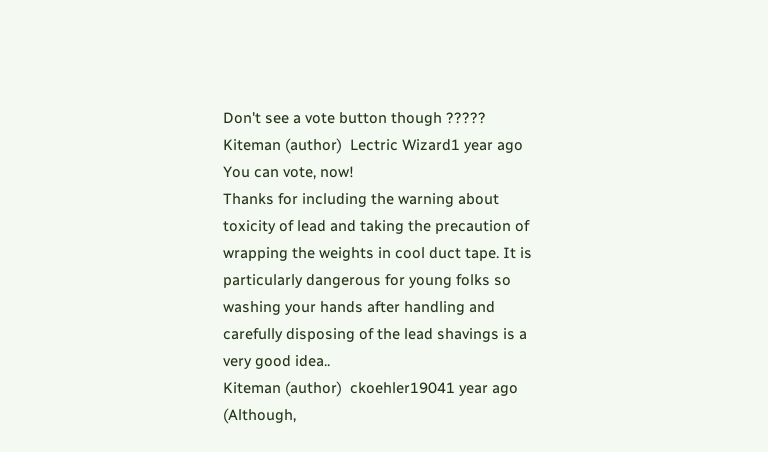Don't see a vote button though ?????
Kiteman (author)  Lectric Wizard1 year ago
You can vote, now!
Thanks for including the warning about toxicity of lead and taking the precaution of wrapping the weights in cool duct tape. It is particularly dangerous for young folks so washing your hands after handling and carefully disposing of the lead shavings is a very good idea..
Kiteman (author)  ckoehler19041 year ago
(Although,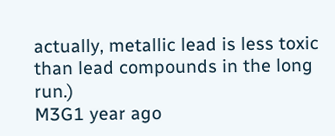actually, metallic lead is less toxic than lead compounds in the long run.)
M3G1 year ago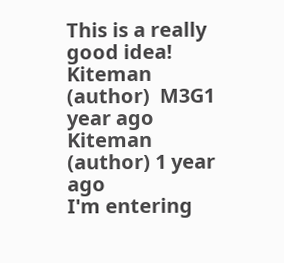This is a really good idea!
Kiteman (author)  M3G1 year ago
Kiteman (author) 1 year ago
I'm entering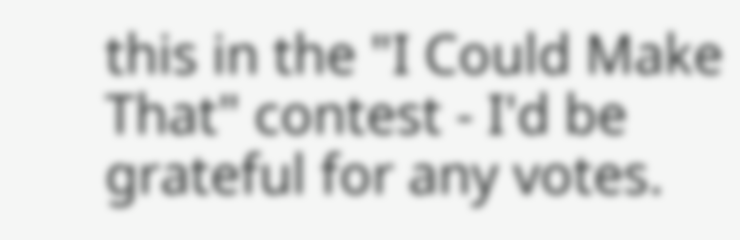this in the "I Could Make That" contest - I'd be grateful for any votes.